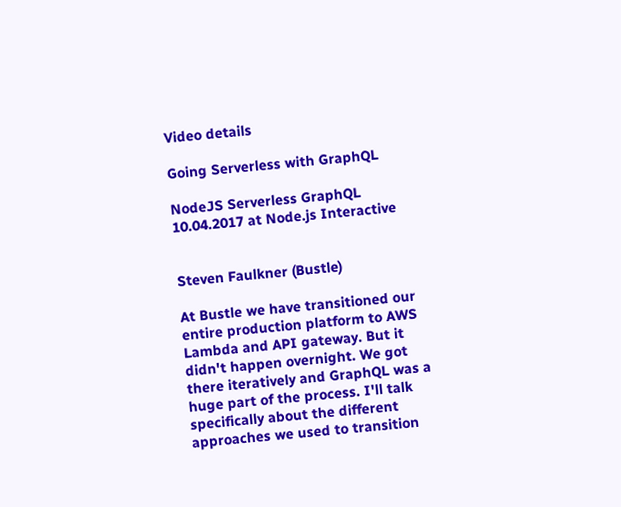Video details

Going Serverless with GraphQL

NodeJS Serverless GraphQL
10.04.2017 at Node.js Interactive


Steven Faulkner (Bustle)

At Bustle we have transitioned our entire production platform to AWS Lambda and API gateway. But it didn't happen overnight. We got there iteratively and GraphQL was a huge part of the process. I'll talk specifically about the different approaches we used to transition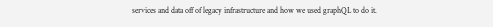services and data off of legacy infrastructure and how we used graphQL to do it.